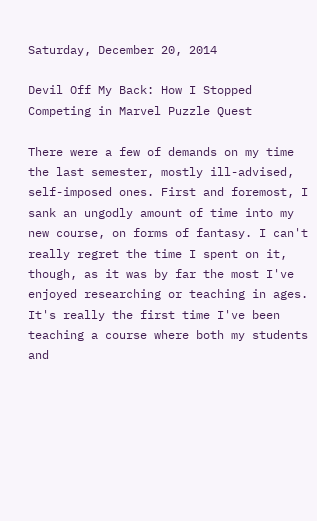Saturday, December 20, 2014

Devil Off My Back: How I Stopped Competing in Marvel Puzzle Quest

There were a few of demands on my time the last semester, mostly ill-advised, self-imposed ones. First and foremost, I sank an ungodly amount of time into my new course, on forms of fantasy. I can't really regret the time I spent on it, though, as it was by far the most I've enjoyed researching or teaching in ages. It's really the first time I've been teaching a course where both my students and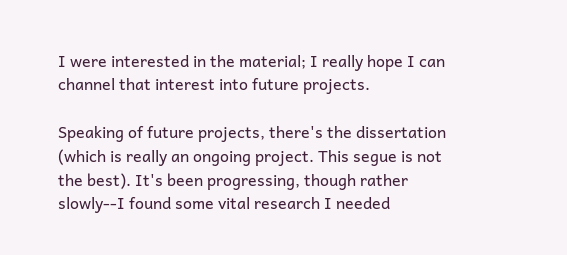I were interested in the material; I really hope I can channel that interest into future projects.

Speaking of future projects, there's the dissertation (which is really an ongoing project. This segue is not the best). It's been progressing, though rather slowly--I found some vital research I needed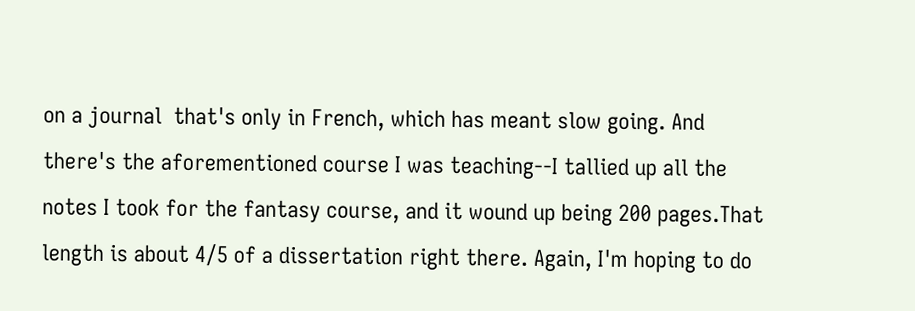on a journal  that's only in French, which has meant slow going. And there's the aforementioned course I was teaching--I tallied up all the notes I took for the fantasy course, and it wound up being 200 pages.That length is about 4/5 of a dissertation right there. Again, I'm hoping to do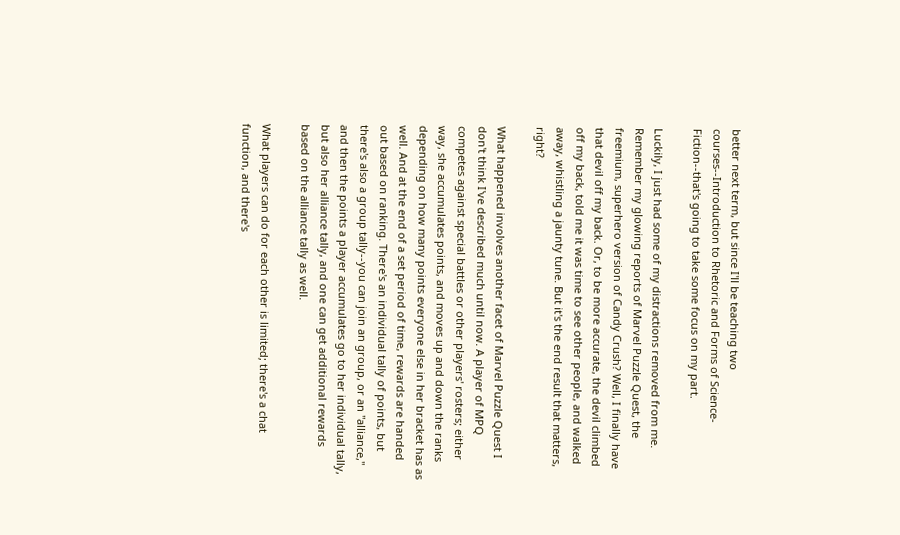better next term, but since I'll be teaching two courses--Introduction to Rhetoric and Forms of Science-Fiction--that's going to take some focus on my part.

Luckily, I just had some of my distractions removed from me. Remember my glowing reports of Marvel Puzzle Quest, the freemium, superhero version of Candy Crush? Well, I finally have that devil off my back. Or, to be more accurate, the devil climbed off my back, told me it was time to see other people, and walked away, whistling a jaunty tune. But it's the end result that matters, right?

What happened involves another facet of Marvel Puzzle Quest I don't think I've described much until now. A player of MPQ competes against special battles or other players' rosters; either way, she accumulates points, and moves up and down the ranks depending on how many points everyone else in her bracket has as well. And at the end of a set period of time, rewards are handed out based on ranking. There's an individual tally of points, but there's also a group tally--you can join an group, or an "alliance," and then the points a player accumulates go to her individual tally, but also her alliance tally, and one can get additional rewards based on the alliance tally as well.

What players can do for each other is limited; there's a chat function, and there's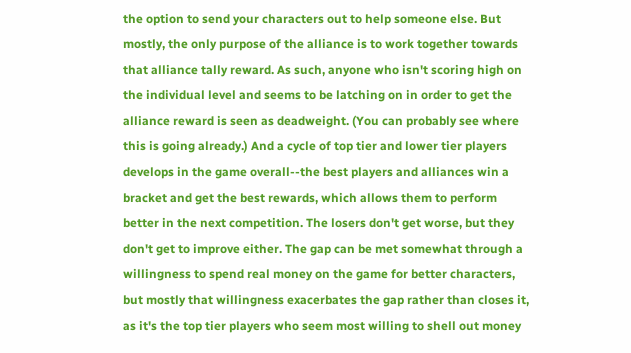the option to send your characters out to help someone else. But mostly, the only purpose of the alliance is to work together towards that alliance tally reward. As such, anyone who isn't scoring high on the individual level and seems to be latching on in order to get the alliance reward is seen as deadweight. (You can probably see where this is going already.) And a cycle of top tier and lower tier players develops in the game overall--the best players and alliances win a bracket and get the best rewards, which allows them to perform better in the next competition. The losers don't get worse, but they don't get to improve either. The gap can be met somewhat through a willingness to spend real money on the game for better characters, but mostly that willingness exacerbates the gap rather than closes it, as it's the top tier players who seem most willing to shell out money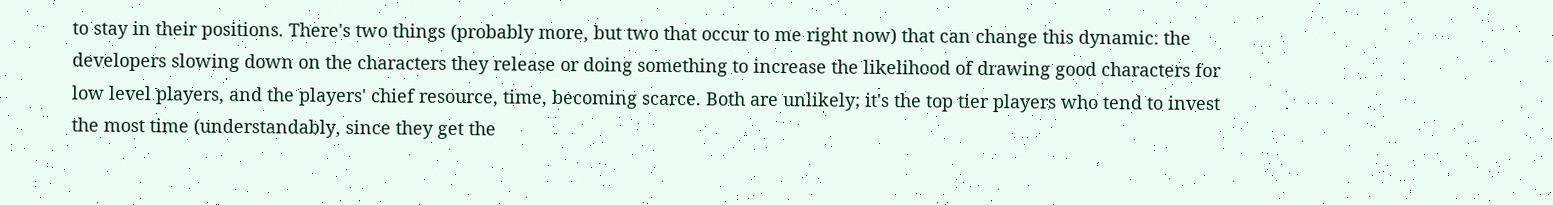to stay in their positions. There's two things (probably more, but two that occur to me right now) that can change this dynamic: the developers slowing down on the characters they release or doing something to increase the likelihood of drawing good characters for low level players, and the players' chief resource, time, becoming scarce. Both are unlikely; it's the top tier players who tend to invest the most time (understandably, since they get the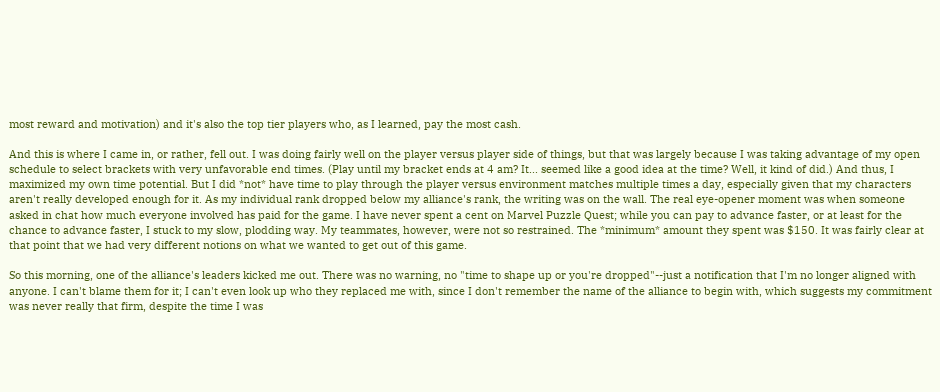most reward and motivation) and it's also the top tier players who, as I learned, pay the most cash.

And this is where I came in, or rather, fell out. I was doing fairly well on the player versus player side of things, but that was largely because I was taking advantage of my open schedule to select brackets with very unfavorable end times. (Play until my bracket ends at 4 am? It... seemed like a good idea at the time? Well, it kind of did.) And thus, I maximized my own time potential. But I did *not* have time to play through the player versus environment matches multiple times a day, especially given that my characters aren't really developed enough for it. As my individual rank dropped below my alliance's rank, the writing was on the wall. The real eye-opener moment was when someone asked in chat how much everyone involved has paid for the game. I have never spent a cent on Marvel Puzzle Quest; while you can pay to advance faster, or at least for the chance to advance faster, I stuck to my slow, plodding way. My teammates, however, were not so restrained. The *minimum* amount they spent was $150. It was fairly clear at that point that we had very different notions on what we wanted to get out of this game.

So this morning, one of the alliance's leaders kicked me out. There was no warning, no "time to shape up or you're dropped"--just a notification that I'm no longer aligned with anyone. I can't blame them for it; I can't even look up who they replaced me with, since I don't remember the name of the alliance to begin with, which suggests my commitment was never really that firm, despite the time I was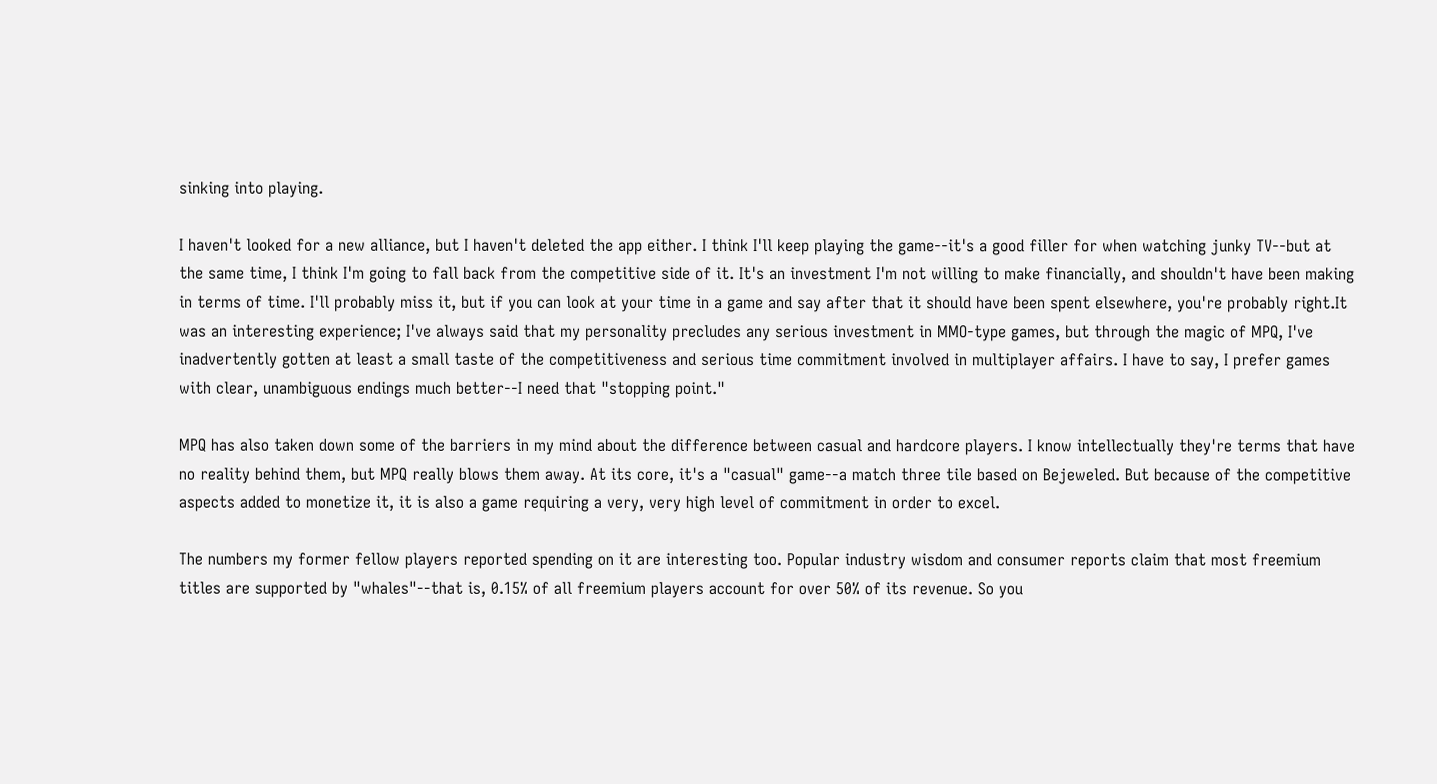sinking into playing.

I haven't looked for a new alliance, but I haven't deleted the app either. I think I'll keep playing the game--it's a good filler for when watching junky TV--but at the same time, I think I'm going to fall back from the competitive side of it. It's an investment I'm not willing to make financially, and shouldn't have been making in terms of time. I'll probably miss it, but if you can look at your time in a game and say after that it should have been spent elsewhere, you're probably right.It was an interesting experience; I've always said that my personality precludes any serious investment in MMO-type games, but through the magic of MPQ, I've inadvertently gotten at least a small taste of the competitiveness and serious time commitment involved in multiplayer affairs. I have to say, I prefer games with clear, unambiguous endings much better--I need that "stopping point."

MPQ has also taken down some of the barriers in my mind about the difference between casual and hardcore players. I know intellectually they're terms that have no reality behind them, but MPQ really blows them away. At its core, it's a "casual" game--a match three tile based on Bejeweled. But because of the competitive aspects added to monetize it, it is also a game requiring a very, very high level of commitment in order to excel.

The numbers my former fellow players reported spending on it are interesting too. Popular industry wisdom and consumer reports claim that most freemium titles are supported by "whales"--that is, 0.15% of all freemium players account for over 50% of its revenue. So you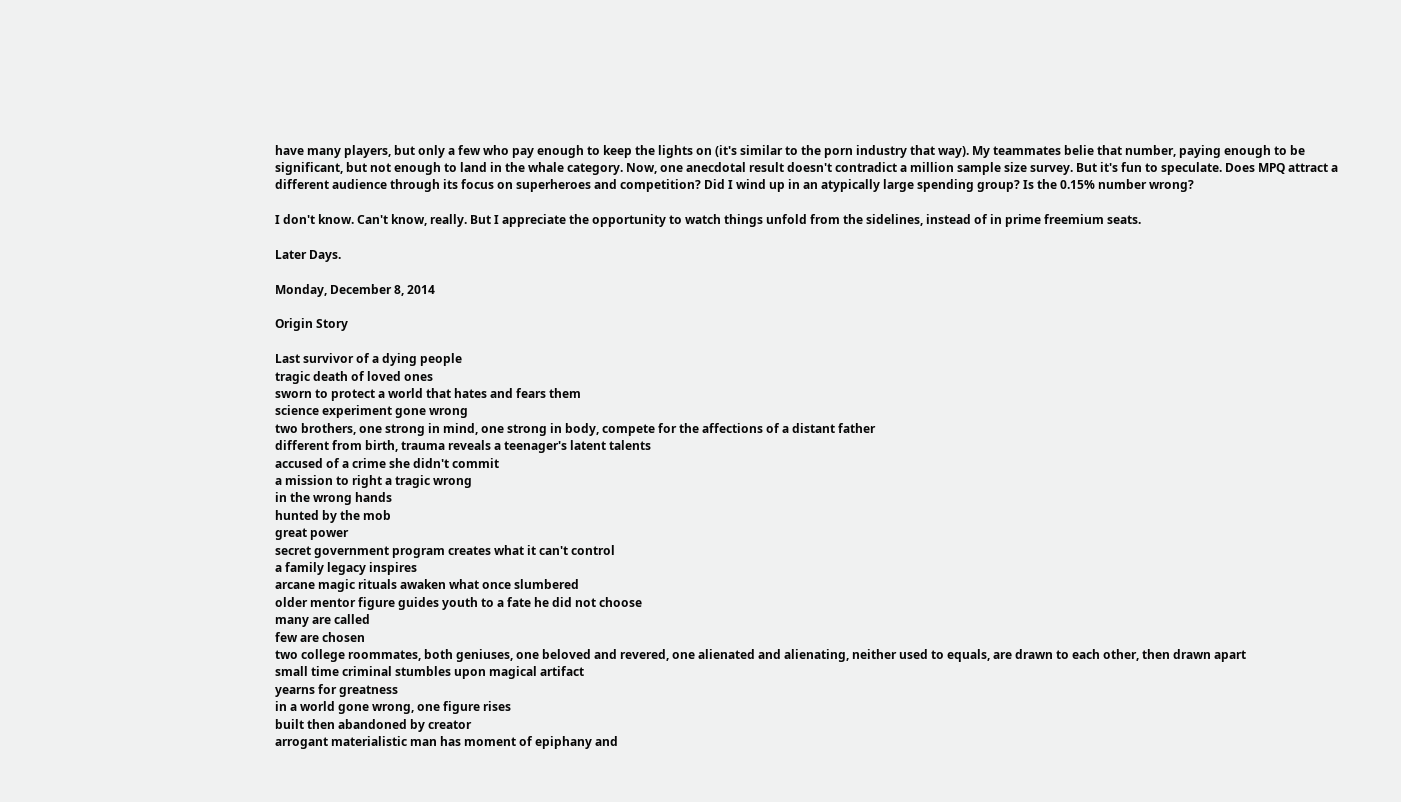have many players, but only a few who pay enough to keep the lights on (it's similar to the porn industry that way). My teammates belie that number, paying enough to be significant, but not enough to land in the whale category. Now, one anecdotal result doesn't contradict a million sample size survey. But it's fun to speculate. Does MPQ attract a different audience through its focus on superheroes and competition? Did I wind up in an atypically large spending group? Is the 0.15% number wrong?

I don't know. Can't know, really. But I appreciate the opportunity to watch things unfold from the sidelines, instead of in prime freemium seats.

Later Days.

Monday, December 8, 2014

Origin Story

Last survivor of a dying people
tragic death of loved ones
sworn to protect a world that hates and fears them
science experiment gone wrong
two brothers, one strong in mind, one strong in body, compete for the affections of a distant father
different from birth, trauma reveals a teenager's latent talents
accused of a crime she didn't commit
a mission to right a tragic wrong
in the wrong hands
hunted by the mob
great power
secret government program creates what it can't control
a family legacy inspires
arcane magic rituals awaken what once slumbered
older mentor figure guides youth to a fate he did not choose
many are called
few are chosen
two college roommates, both geniuses, one beloved and revered, one alienated and alienating, neither used to equals, are drawn to each other, then drawn apart
small time criminal stumbles upon magical artifact
yearns for greatness
in a world gone wrong, one figure rises
built then abandoned by creator
arrogant materialistic man has moment of epiphany and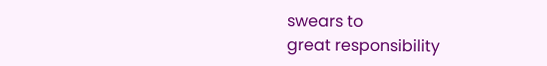swears to
great responsibility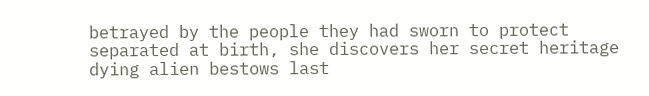betrayed by the people they had sworn to protect
separated at birth, she discovers her secret heritage
dying alien bestows last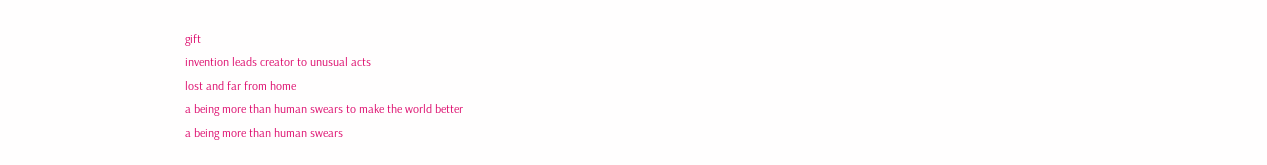gift
invention leads creator to unusual acts
lost and far from home
a being more than human swears to make the world better
a being more than human swears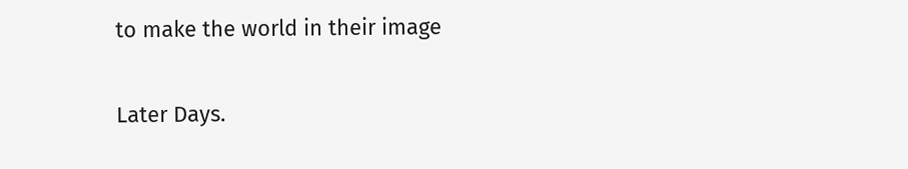to make the world in their image

Later Days.